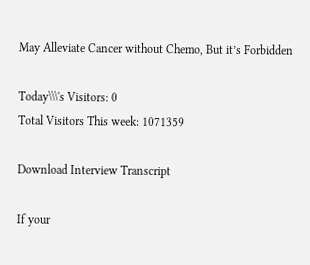May Alleviate Cancer without Chemo, But it’s Forbidden

Today\\\'s Visitors: 0
Total Visitors This week: 1071359

Download Interview Transcript

If your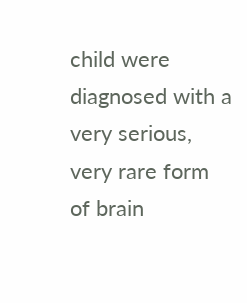child were diagnosed with a very serious, very rare form of brain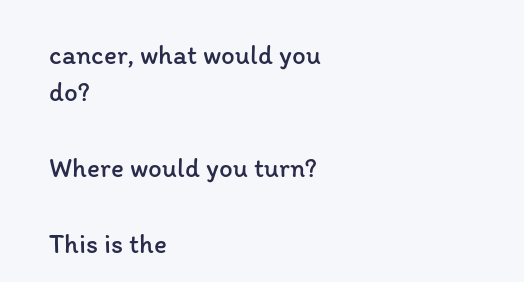cancer, what would you do?

Where would you turn?

This is the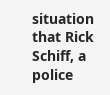situation that Rick Schiff, a police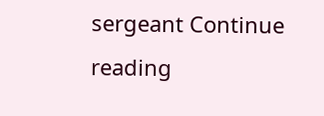sergeant Continue reading